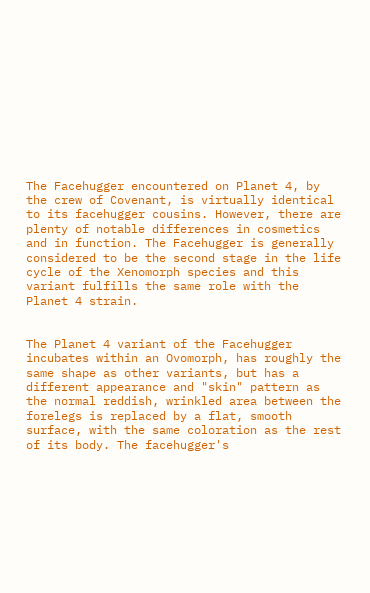The Facehugger encountered on Planet 4, by the crew of Covenant, is virtually identical to its facehugger cousins. However, there are plenty of notable differences in cosmetics and in function. The Facehugger is generally considered to be the second stage in the life cycle of the Xenomorph species and this variant fulfills the same role with the Planet 4 strain.


The Planet 4 variant of the Facehugger incubates within an Ovomorph, has roughly the same shape as other variants, but has a different appearance and "skin" pattern as the normal reddish, wrinkled area between the forelegs is replaced by a flat, smooth surface, with the same coloration as the rest of its body. The facehugger's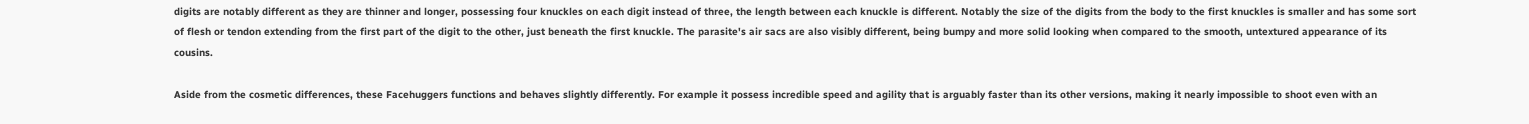digits are notably different as they are thinner and longer, possessing four knuckles on each digit instead of three, the length between each knuckle is different. Notably the size of the digits from the body to the first knuckles is smaller and has some sort of flesh or tendon extending from the first part of the digit to the other, just beneath the first knuckle. The parasite's air sacs are also visibly different, being bumpy and more solid looking when compared to the smooth, untextured appearance of its cousins.

Aside from the cosmetic differences, these Facehuggers functions and behaves slightly differently. For example it possess incredible speed and agility that is arguably faster than its other versions, making it nearly impossible to shoot even with an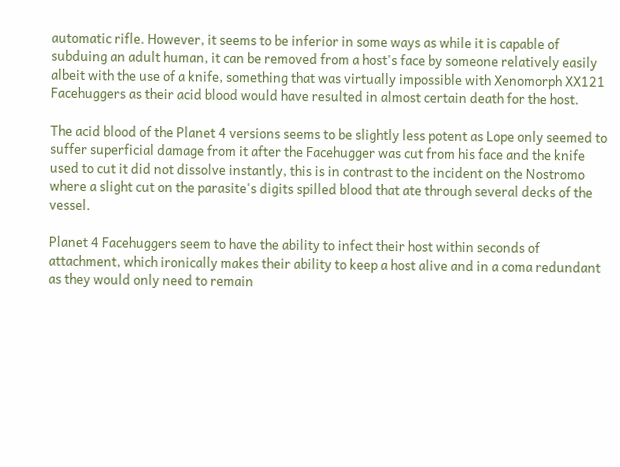automatic rifle. However, it seems to be inferior in some ways as while it is capable of subduing an adult human, it can be removed from a host's face by someone relatively easily albeit with the use of a knife, something that was virtually impossible with Xenomorph XX121 Facehuggers as their acid blood would have resulted in almost certain death for the host.

The acid blood of the Planet 4 versions seems to be slightly less potent as Lope only seemed to suffer superficial damage from it after the Facehugger was cut from his face and the knife used to cut it did not dissolve instantly, this is in contrast to the incident on the Nostromo where a slight cut on the parasite's digits spilled blood that ate through several decks of the vessel.

Planet 4 Facehuggers seem to have the ability to infect their host within seconds of attachment, which ironically makes their ability to keep a host alive and in a coma redundant as they would only need to remain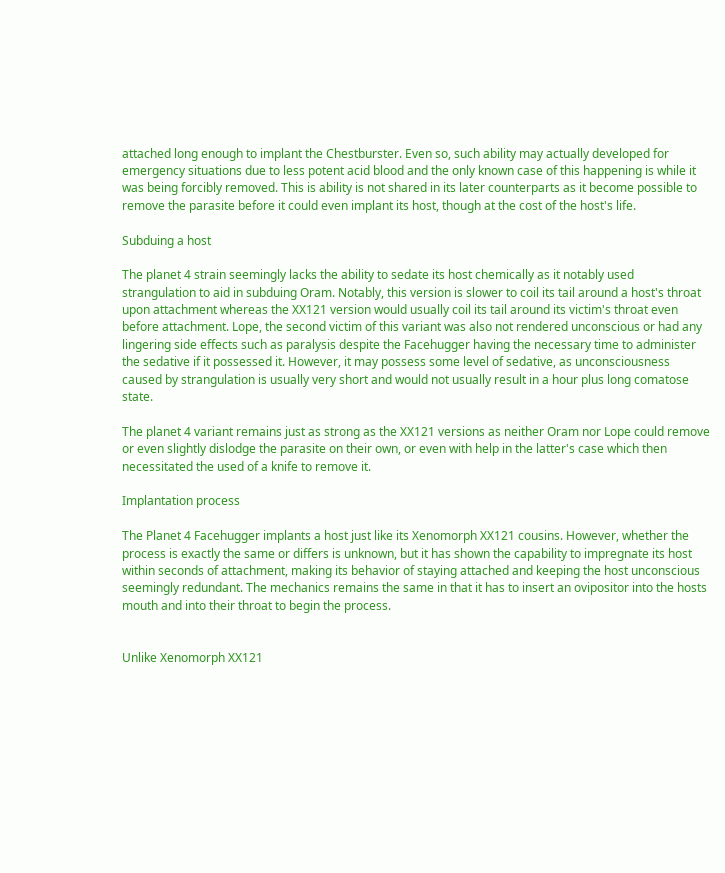attached long enough to implant the Chestburster. Even so, such ability may actually developed for emergency situations due to less potent acid blood and the only known case of this happening is while it was being forcibly removed. This is ability is not shared in its later counterparts as it become possible to remove the parasite before it could even implant its host, though at the cost of the host's life.

Subduing a host

The planet 4 strain seemingly lacks the ability to sedate its host chemically as it notably used strangulation to aid in subduing Oram. Notably, this version is slower to coil its tail around a host's throat upon attachment whereas the XX121 version would usually coil its tail around its victim's throat even before attachment. Lope, the second victim of this variant was also not rendered unconscious or had any lingering side effects such as paralysis despite the Facehugger having the necessary time to administer the sedative if it possessed it. However, it may possess some level of sedative, as unconsciousness caused by strangulation is usually very short and would not usually result in a hour plus long comatose state.

The planet 4 variant remains just as strong as the XX121 versions as neither Oram nor Lope could remove or even slightly dislodge the parasite on their own, or even with help in the latter's case which then necessitated the used of a knife to remove it.

Implantation process

The Planet 4 Facehugger implants a host just like its Xenomorph XX121 cousins. However, whether the process is exactly the same or differs is unknown, but it has shown the capability to impregnate its host within seconds of attachment, making its behavior of staying attached and keeping the host unconscious seemingly redundant. The mechanics remains the same in that it has to insert an ovipositor into the hosts mouth and into their throat to begin the process.


Unlike Xenomorph XX121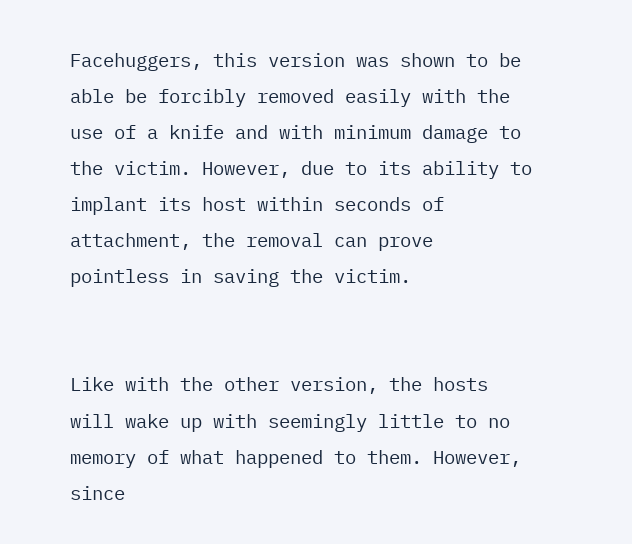Facehuggers, this version was shown to be able be forcibly removed easily with the use of a knife and with minimum damage to the victim. However, due to its ability to implant its host within seconds of attachment, the removal can prove pointless in saving the victim.


Like with the other version, the hosts will wake up with seemingly little to no memory of what happened to them. However, since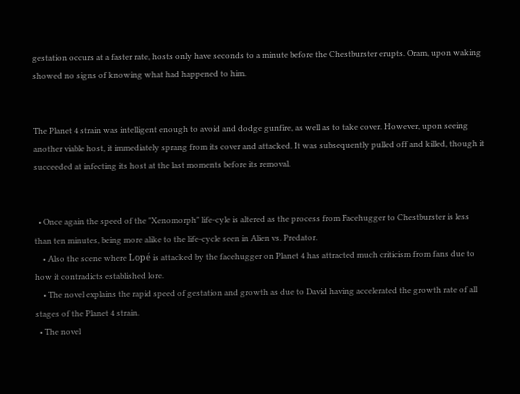gestation occurs at a faster rate, hosts only have seconds to a minute before the Chestburster erupts. Oram, upon waking showed no signs of knowing what had happened to him.


The Planet 4 strain was intelligent enough to avoid and dodge gunfire, as well as to take cover. However, upon seeing another viable host, it immediately sprang from its cover and attacked. It was subsequently pulled off and killed, though it succeeded at infecting its host at the last moments before its removal.


  • Once again the speed of the "Xenomorph" life-cyle is altered as the process from Facehugger to Chestburster is less than ten minutes, being more alike to the life-cycle seen in Alien vs. Predator.
    • Also the scene where Lopé is attacked by the facehugger on Planet 4 has attracted much criticism from fans due to how it contradicts established lore.
    • The novel explains the rapid speed of gestation and growth as due to David having accelerated the growth rate of all stages of the Planet 4 strain.
  • The novel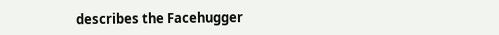describes the Facehugger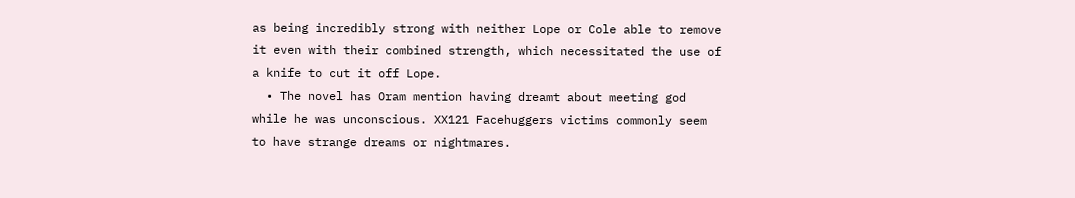as being incredibly strong with neither Lope or Cole able to remove it even with their combined strength, which necessitated the use of a knife to cut it off Lope.
  • The novel has Oram mention having dreamt about meeting god while he was unconscious. XX121 Facehuggers victims commonly seem to have strange dreams or nightmares.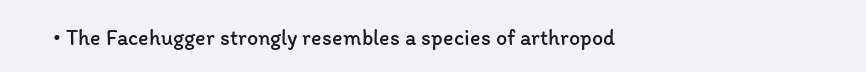• The Facehugger strongly resembles a species of arthropod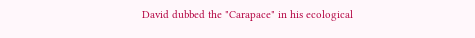David dubbed the "Carapace" in his ecological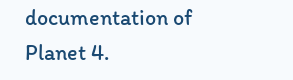documentation of Planet 4.